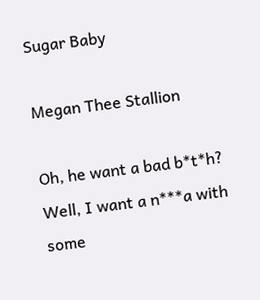Sugar Baby

Megan Thee Stallion

Oh, he want a bad b*t*h?
Well, I want a n***a with some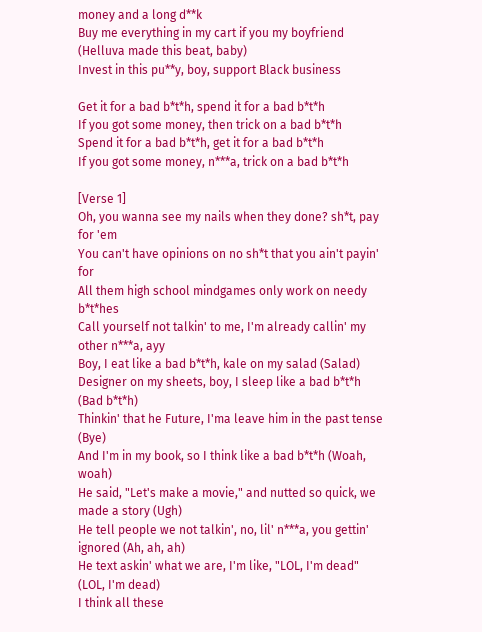money and a long d**k
Buy me everything in my cart if you my boyfriend (Helluva made this beat, baby)
Invest in this pu**y, boy, support Black business

Get it for a bad b*t*h, spend it for a bad b*t*h
If you got some money, then trick on a bad b*t*h
Spend it for a bad b*t*h, get it for a bad b*t*h
If you got some money, n***a, trick on a bad b*t*h

[Verse 1]
Oh, you wanna see my nails when they done? sh*t, pay for 'em
You can't have opinions on no sh*t that you ain't payin' for
All them high school mindgames only work on needy b*t*hes
Call yourself not talkin' to me, I'm already callin' my other n***a, ayy
Boy, I eat like a bad b*t*h, kale on my salad (Salad)
Designer on my sheets, boy, I sleep like a bad b*t*h (Bad b*t*h)
Thinkin' that he Future, I'ma leave him in the past tense (Bye)
And I'm in my book, so I think like a bad b*t*h (Woah, woah)
He said, "Let's make a movie," and nutted so quick, we made a story (Ugh)
He tell people we not talkin', no, lil' n***a, you gettin' ignored (Ah, ah, ah)
He text askin' what we are, I'm like, "LOL, I'm dead" (LOL, I'm dead)
I think all these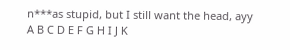n***as stupid, but I still want the head, ayy
A B C D E F G H I J K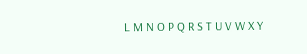L M N O P Q R S T U V W X Y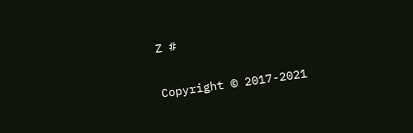Z #

Copyright © 2017-2021